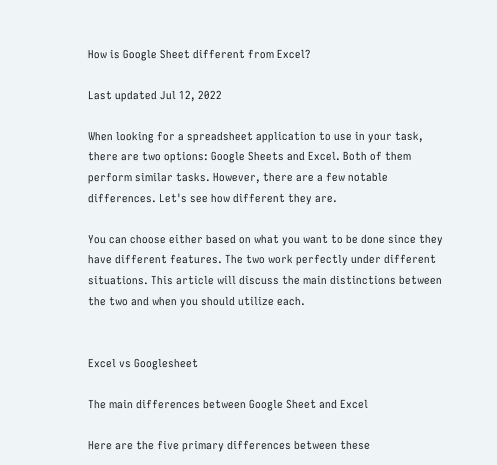How is Google Sheet different from Excel?

Last updated Jul 12, 2022

When looking for a spreadsheet application to use in your task, there are two options: Google Sheets and Excel. Both of them perform similar tasks. However, there are a few notable differences. Let's see how different they are.

You can choose either based on what you want to be done since they have different features. The two work perfectly under different situations. This article will discuss the main distinctions between the two and when you should utilize each.


Excel vs Googlesheet

The main differences between Google Sheet and Excel

Here are the five primary differences between these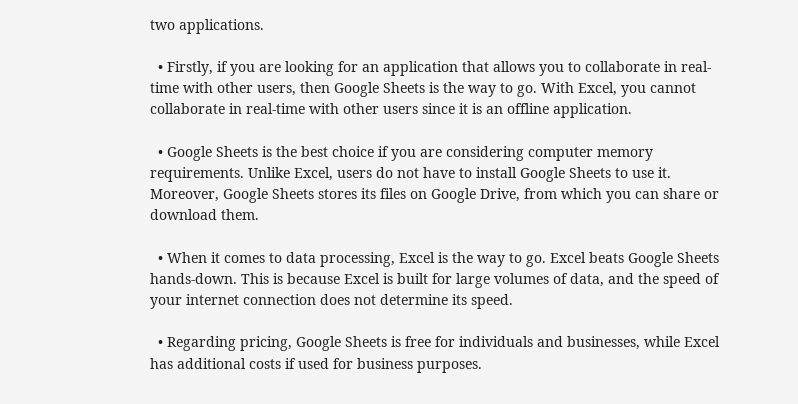two applications.

  • Firstly, if you are looking for an application that allows you to collaborate in real-time with other users, then Google Sheets is the way to go. With Excel, you cannot collaborate in real-time with other users since it is an offline application.

  • Google Sheets is the best choice if you are considering computer memory requirements. Unlike Excel, users do not have to install Google Sheets to use it. Moreover, Google Sheets stores its files on Google Drive, from which you can share or download them.

  • When it comes to data processing, Excel is the way to go. Excel beats Google Sheets hands-down. This is because Excel is built for large volumes of data, and the speed of your internet connection does not determine its speed.

  • Regarding pricing, Google Sheets is free for individuals and businesses, while Excel has additional costs if used for business purposes.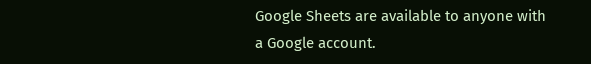Google Sheets are available to anyone with a Google account.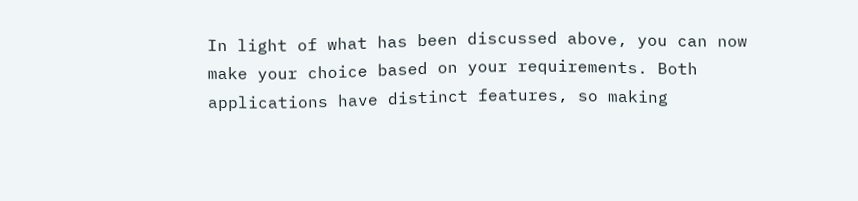In light of what has been discussed above, you can now make your choice based on your requirements. Both applications have distinct features, so making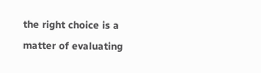the right choice is a matter of evaluating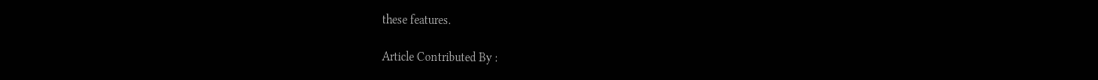these features.

Article Contributed By :